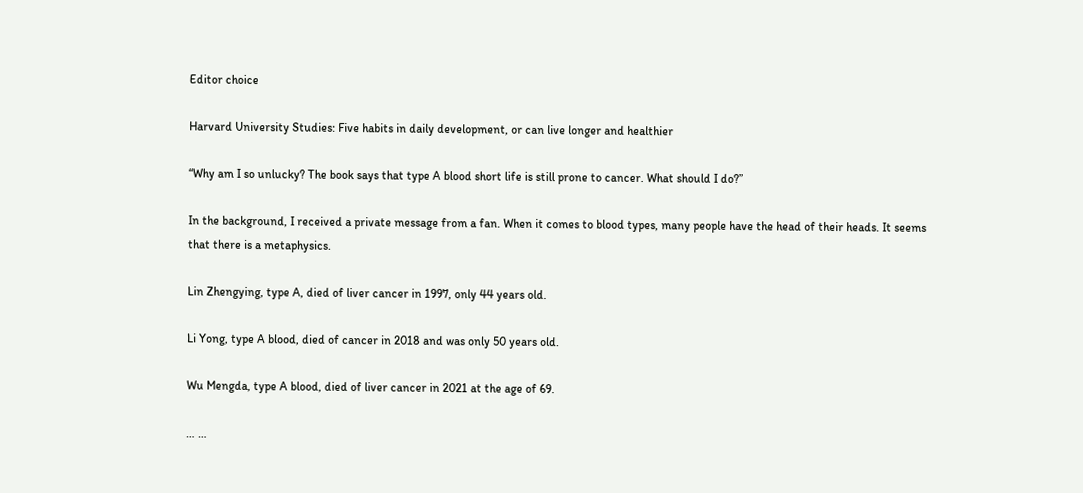Editor choice

Harvard University Studies: Five habits in daily development, or can live longer and healthier

“Why am I so unlucky? The book says that type A blood short life is still prone to cancer. What should I do?”

In the background, I received a private message from a fan. When it comes to blood types, many people have the head of their heads. It seems that there is a metaphysics.

Lin Zhengying, type A, died of liver cancer in 1997, only 44 years old.

Li Yong, type A blood, died of cancer in 2018 and was only 50 years old.

Wu Mengda, type A blood, died of liver cancer in 2021 at the age of 69.

… …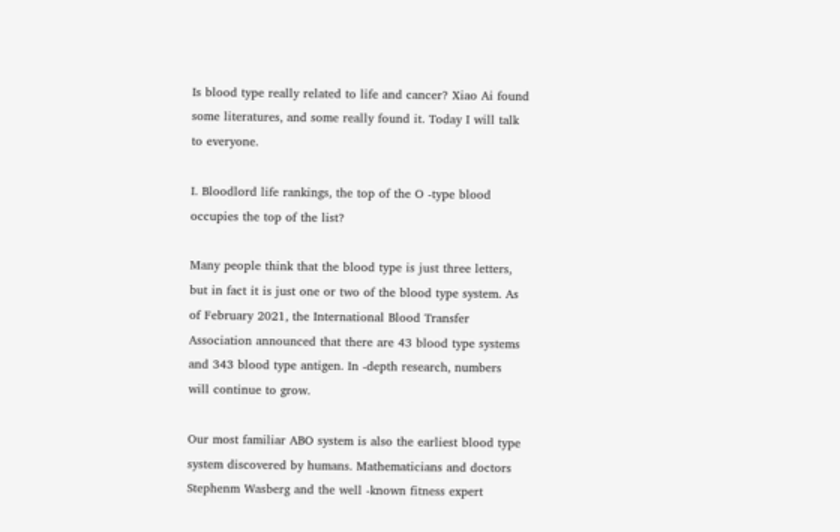Is blood type really related to life and cancer? Xiao Ai found some literatures, and some really found it. Today I will talk to everyone.

I. Bloodlord life rankings, the top of the O -type blood occupies the top of the list?

Many people think that the blood type is just three letters, but in fact it is just one or two of the blood type system. As of February 2021, the International Blood Transfer Association announced that there are 43 blood type systems and 343 blood type antigen. In -depth research, numbers will continue to grow.

Our most familiar ABO system is also the earliest blood type system discovered by humans. Mathematicians and doctors Stephenm Wasberg and the well -known fitness expert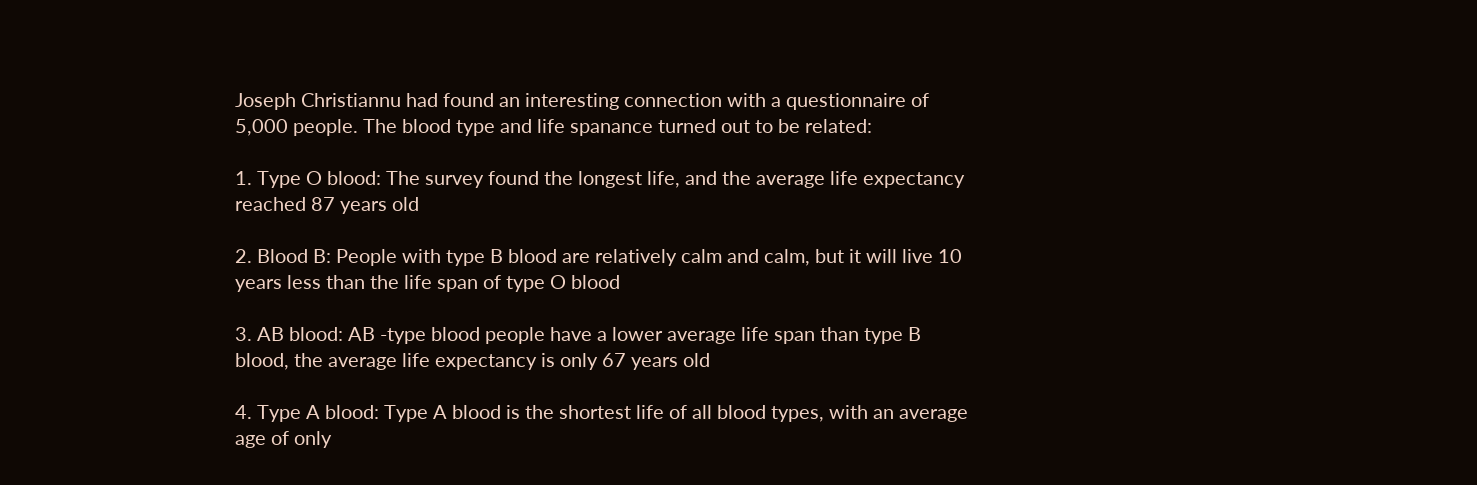Joseph Christiannu had found an interesting connection with a questionnaire of 5,000 people. The blood type and life spanance turned out to be related:

1. Type O blood: The survey found the longest life, and the average life expectancy reached 87 years old

2. Blood B: People with type B blood are relatively calm and calm, but it will live 10 years less than the life span of type O blood

3. AB blood: AB -type blood people have a lower average life span than type B blood, the average life expectancy is only 67 years old

4. Type A blood: Type A blood is the shortest life of all blood types, with an average age of only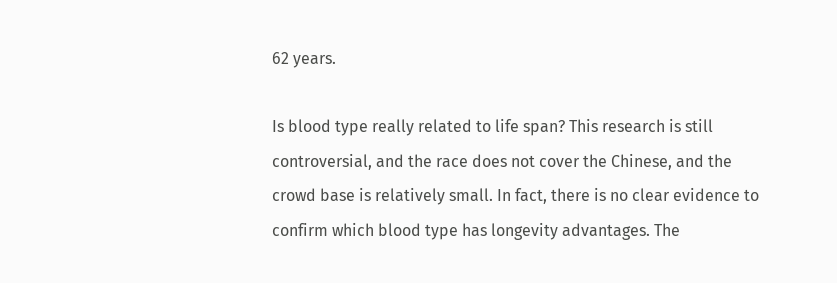62 years.

Is blood type really related to life span? This research is still controversial, and the race does not cover the Chinese, and the crowd base is relatively small. In fact, there is no clear evidence to confirm which blood type has longevity advantages. The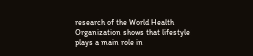research of the World Health Organization shows that lifestyle plays a main role in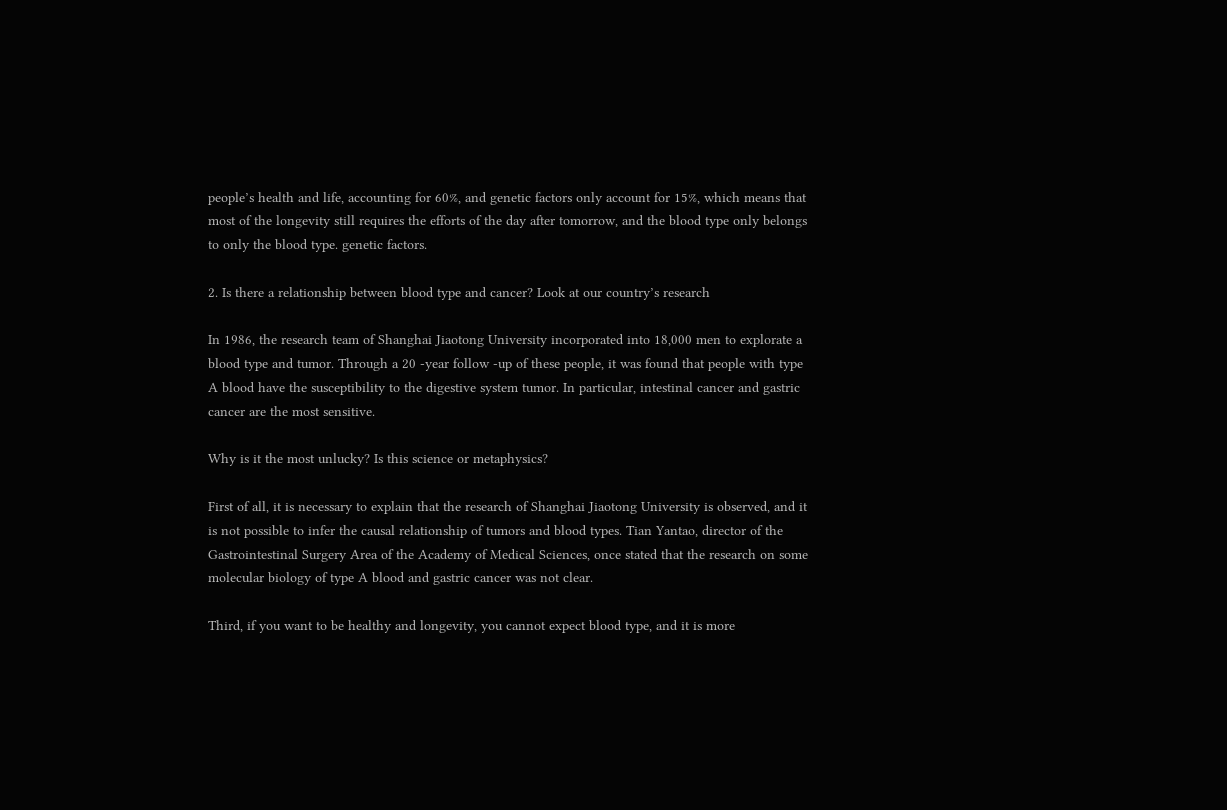people’s health and life, accounting for 60%, and genetic factors only account for 15%, which means that most of the longevity still requires the efforts of the day after tomorrow, and the blood type only belongs to only the blood type. genetic factors.

2. Is there a relationship between blood type and cancer? Look at our country’s research

In 1986, the research team of Shanghai Jiaotong University incorporated into 18,000 men to explorate a blood type and tumor. Through a 20 -year follow -up of these people, it was found that people with type A blood have the susceptibility to the digestive system tumor. In particular, intestinal cancer and gastric cancer are the most sensitive.

Why is it the most unlucky? Is this science or metaphysics?

First of all, it is necessary to explain that the research of Shanghai Jiaotong University is observed, and it is not possible to infer the causal relationship of tumors and blood types. Tian Yantao, director of the Gastrointestinal Surgery Area of the Academy of Medical Sciences, once stated that the research on some molecular biology of type A blood and gastric cancer was not clear.

Third, if you want to be healthy and longevity, you cannot expect blood type, and it is more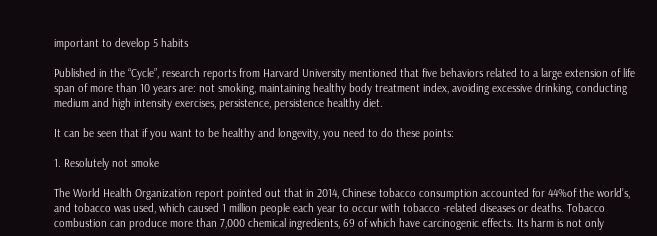important to develop 5 habits

Published in the “Cycle”, research reports from Harvard University mentioned that five behaviors related to a large extension of life span of more than 10 years are: not smoking, maintaining healthy body treatment index, avoiding excessive drinking, conducting medium and high intensity exercises, persistence, persistence healthy diet.

It can be seen that if you want to be healthy and longevity, you need to do these points:

1. Resolutely not smoke

The World Health Organization report pointed out that in 2014, Chinese tobacco consumption accounted for 44%of the world’s, and tobacco was used, which caused 1 million people each year to occur with tobacco -related diseases or deaths. Tobacco combustion can produce more than 7,000 chemical ingredients, 69 of which have carcinogenic effects. Its harm is not only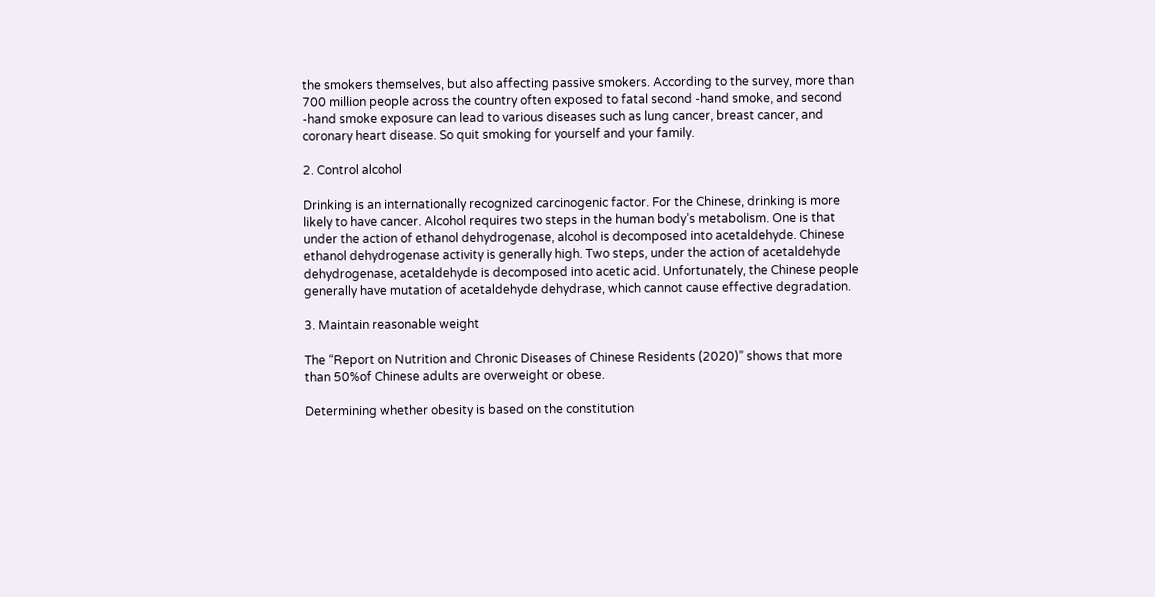the smokers themselves, but also affecting passive smokers. According to the survey, more than 700 million people across the country often exposed to fatal second -hand smoke, and second -hand smoke exposure can lead to various diseases such as lung cancer, breast cancer, and coronary heart disease. So quit smoking for yourself and your family.

2. Control alcohol

Drinking is an internationally recognized carcinogenic factor. For the Chinese, drinking is more likely to have cancer. Alcohol requires two steps in the human body’s metabolism. One is that under the action of ethanol dehydrogenase, alcohol is decomposed into acetaldehyde. Chinese ethanol dehydrogenase activity is generally high. Two steps, under the action of acetaldehyde dehydrogenase, acetaldehyde is decomposed into acetic acid. Unfortunately, the Chinese people generally have mutation of acetaldehyde dehydrase, which cannot cause effective degradation.

3. Maintain reasonable weight

The “Report on Nutrition and Chronic Diseases of Chinese Residents (2020)” shows that more than 50%of Chinese adults are overweight or obese.

Determining whether obesity is based on the constitution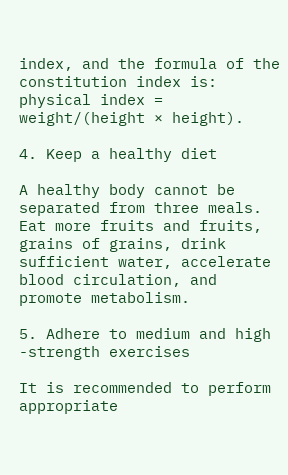index, and the formula of the constitution index is: physical index = weight/(height × height).

4. Keep a healthy diet

A healthy body cannot be separated from three meals. Eat more fruits and fruits, grains of grains, drink sufficient water, accelerate blood circulation, and promote metabolism.

5. Adhere to medium and high -strength exercises

It is recommended to perform appropriate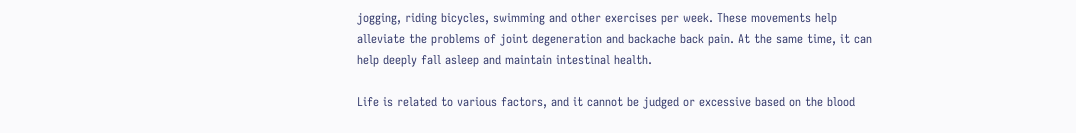jogging, riding bicycles, swimming and other exercises per week. These movements help alleviate the problems of joint degeneration and backache back pain. At the same time, it can help deeply fall asleep and maintain intestinal health.

Life is related to various factors, and it cannot be judged or excessive based on the blood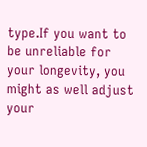type.If you want to be unreliable for your longevity, you might as well adjust your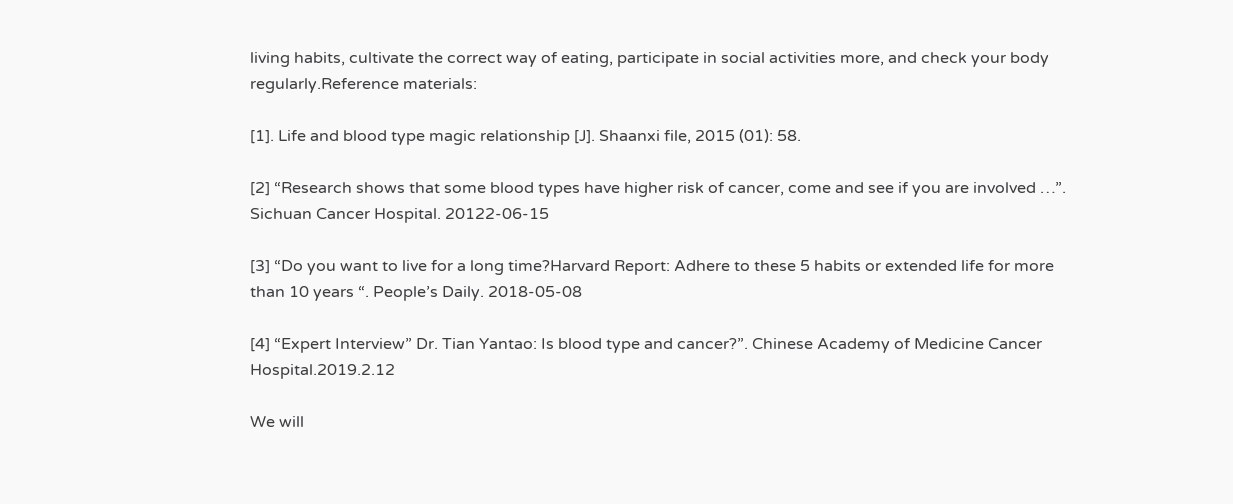living habits, cultivate the correct way of eating, participate in social activities more, and check your body regularly.Reference materials:

[1]. Life and blood type magic relationship [J]. Shaanxi file, 2015 (01): 58.

[2] “Research shows that some blood types have higher risk of cancer, come and see if you are involved …”. Sichuan Cancer Hospital. 20122-06-15

[3] “Do you want to live for a long time?Harvard Report: Adhere to these 5 habits or extended life for more than 10 years “. People’s Daily. 2018-05-08

[4] “Expert Interview” Dr. Tian Yantao: Is blood type and cancer?”. Chinese Academy of Medicine Cancer Hospital.2019.2.12

We will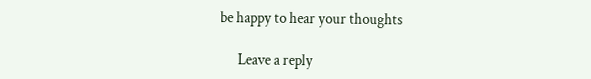be happy to hear your thoughts

      Leave a reply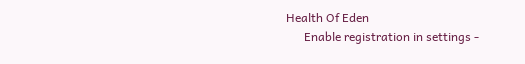Health Of Eden
      Enable registration in settings -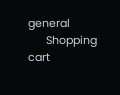general
      Shopping cart